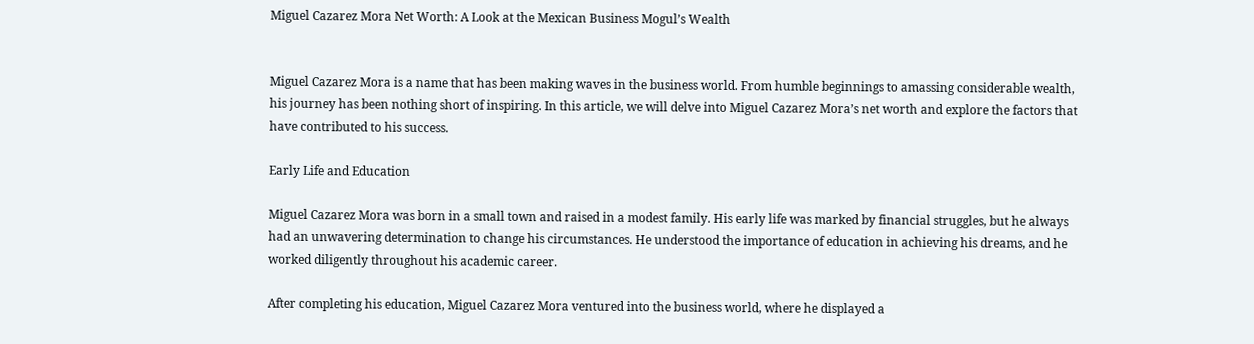Miguel Cazarez Mora Net Worth: A Look at the Mexican Business Mogul’s Wealth


Miguel Cazarez Mora is a name that has been making waves in the business world. From humble beginnings to amassing considerable wealth, his journey has been nothing short of inspiring. In this article, we will delve into Miguel Cazarez Mora’s net worth and explore the factors that have contributed to his success.

Early Life and Education

Miguel Cazarez Mora was born in a small town and raised in a modest family. His early life was marked by financial struggles, but he always had an unwavering determination to change his circumstances. He understood the importance of education in achieving his dreams, and he worked diligently throughout his academic career.

After completing his education, Miguel Cazarez Mora ventured into the business world, where he displayed a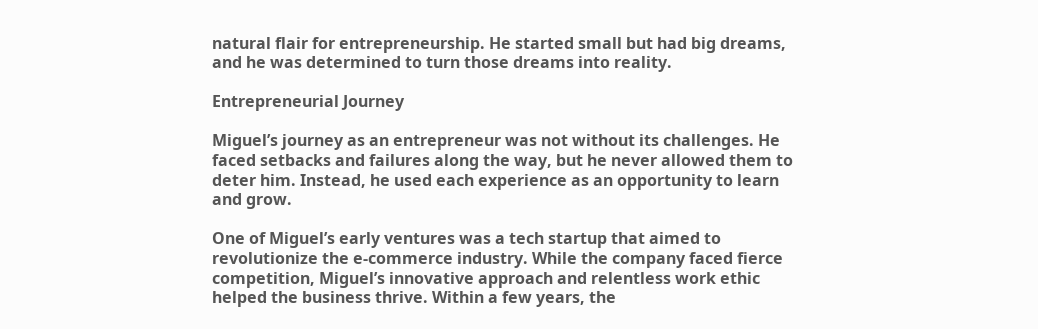natural flair for entrepreneurship. He started small but had big dreams, and he was determined to turn those dreams into reality.

Entrepreneurial Journey

Miguel’s journey as an entrepreneur was not without its challenges. He faced setbacks and failures along the way, but he never allowed them to deter him. Instead, he used each experience as an opportunity to learn and grow.

One of Miguel’s early ventures was a tech startup that aimed to revolutionize the e-commerce industry. While the company faced fierce competition, Miguel’s innovative approach and relentless work ethic helped the business thrive. Within a few years, the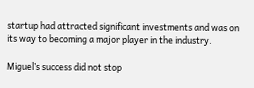startup had attracted significant investments and was on its way to becoming a major player in the industry.

Miguel’s success did not stop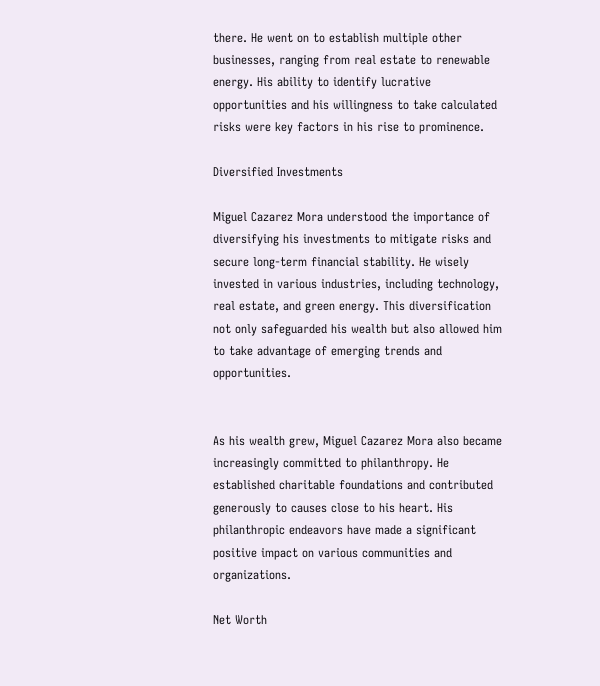there. He went on to establish multiple other businesses, ranging from real estate to renewable energy. His ability to identify lucrative opportunities and his willingness to take calculated risks were key factors in his rise to prominence.

Diversified Investments

Miguel Cazarez Mora understood the importance of diversifying his investments to mitigate risks and secure long-term financial stability. He wisely invested in various industries, including technology, real estate, and green energy. This diversification not only safeguarded his wealth but also allowed him to take advantage of emerging trends and opportunities.


As his wealth grew, Miguel Cazarez Mora also became increasingly committed to philanthropy. He established charitable foundations and contributed generously to causes close to his heart. His philanthropic endeavors have made a significant positive impact on various communities and organizations.

Net Worth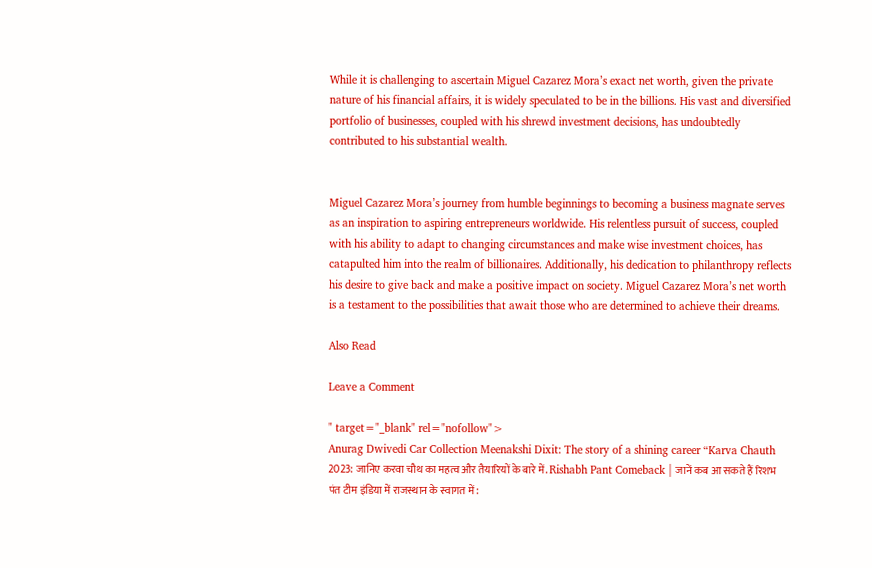While it is challenging to ascertain Miguel Cazarez Mora’s exact net worth, given the private nature of his financial affairs, it is widely speculated to be in the billions. His vast and diversified portfolio of businesses, coupled with his shrewd investment decisions, has undoubtedly contributed to his substantial wealth.


Miguel Cazarez Mora’s journey from humble beginnings to becoming a business magnate serves as an inspiration to aspiring entrepreneurs worldwide. His relentless pursuit of success, coupled with his ability to adapt to changing circumstances and make wise investment choices, has catapulted him into the realm of billionaires. Additionally, his dedication to philanthropy reflects his desire to give back and make a positive impact on society. Miguel Cazarez Mora’s net worth is a testament to the possibilities that await those who are determined to achieve their dreams.

Also Read

Leave a Comment

" target="_blank" rel="nofollow">
Anurag Dwivedi Car Collection Meenakshi Dixit: The story of a shining career “Karva Chauth 2023: जानिए करवा चौथ का महत्व और तैयारियों के बारे में. Rishabh Pant Comeback | जानें कब आ सकते हैं रिशभ पंत टीम इंडिया में राजस्थान के स्वागत में: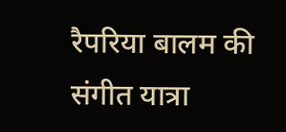रैपरिया बालम की संगीत यात्रा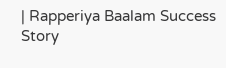| Rapperiya Baalam Success Story